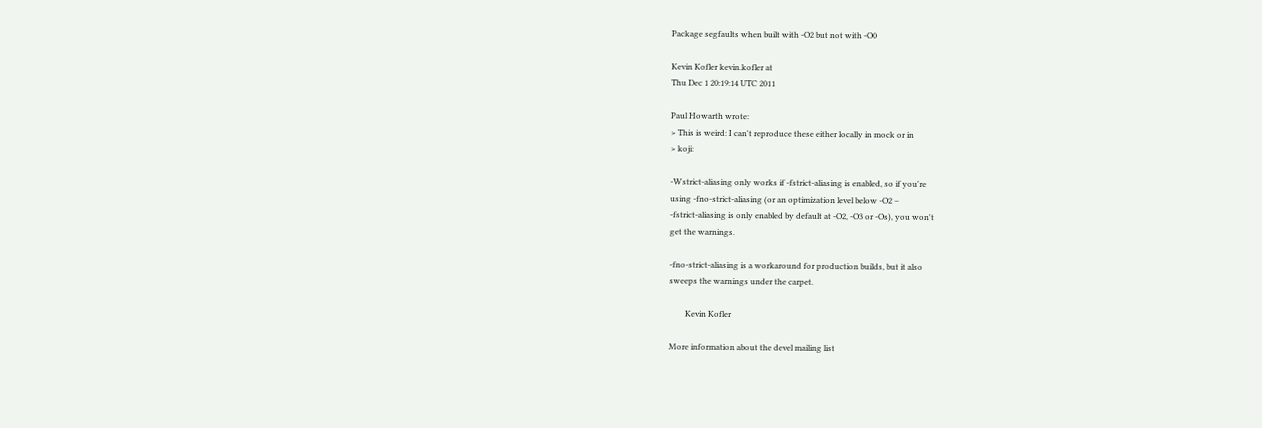Package segfaults when built with -O2 but not with -O0

Kevin Kofler kevin.kofler at
Thu Dec 1 20:19:14 UTC 2011

Paul Howarth wrote:
> This is weird: I can't reproduce these either locally in mock or in
> koji:

-Wstrict-aliasing only works if -fstrict-aliasing is enabled, so if you're
using -fno-strict-aliasing (or an optimization level below -O2 –
-fstrict-aliasing is only enabled by default at -O2, -O3 or -Os), you won't
get the warnings.

-fno-strict-aliasing is a workaround for production builds, but it also
sweeps the warnings under the carpet.

        Kevin Kofler

More information about the devel mailing list